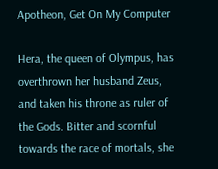Apotheon, Get On My Computer

Hera, the queen of Olympus, has overthrown her husband Zeus, and taken his throne as ruler of the Gods. Bitter and scornful towards the race of mortals, she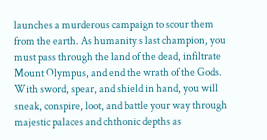launches a murderous campaign to scour them from the earth. As humanity s last champion, you must pass through the land of the dead, infiltrate Mount Olympus, and end the wrath of the Gods. With sword, spear, and shield in hand, you will sneak, conspire, loot, and battle your way through majestic palaces and chthonic depths as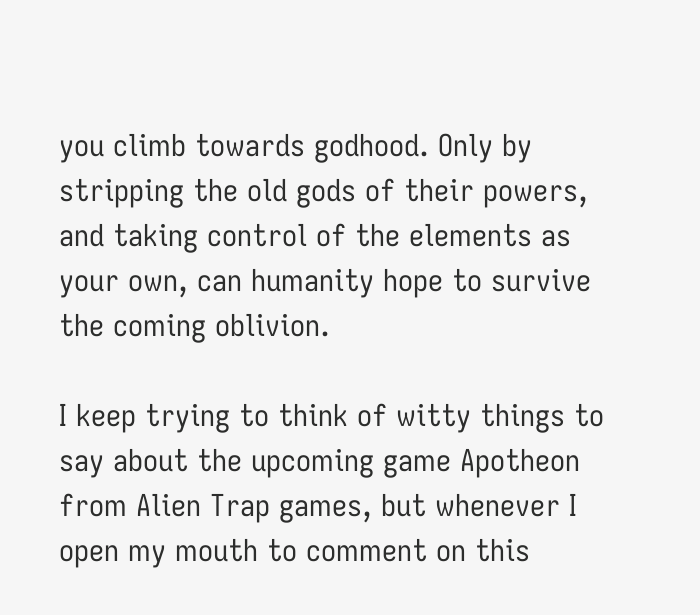you climb towards godhood. Only by stripping the old gods of their powers, and taking control of the elements as your own, can humanity hope to survive the coming oblivion.

I keep trying to think of witty things to say about the upcoming game Apotheon from Alien Trap games, but whenever I open my mouth to comment on this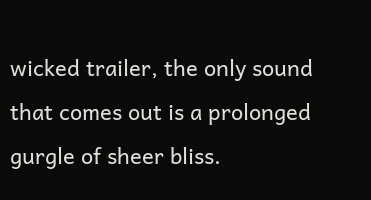wicked trailer, the only sound that comes out is a prolonged gurgle of sheer bliss.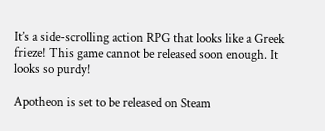It’s a side-scrolling action RPG that looks like a Greek frieze! This game cannot be released soon enough. It looks so purdy!

Apotheon is set to be released on Steam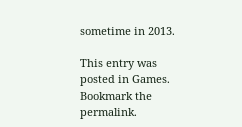sometime in 2013.

This entry was posted in Games. Bookmark the permalink.